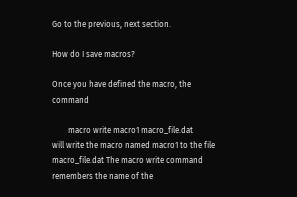Go to the previous, next section.

How do I save macros?

Once you have defined the macro, the command

        macro write macro1 macro_file.dat
will write the macro named macro1 to the file macro_file.dat The macro write command remembers the name of the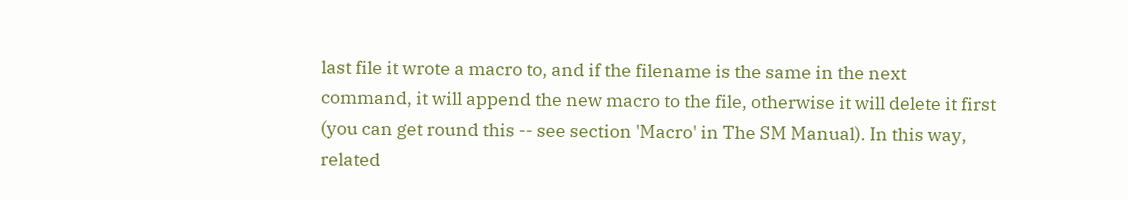last file it wrote a macro to, and if the filename is the same in the next command, it will append the new macro to the file, otherwise it will delete it first (you can get round this -- see section 'Macro' in The SM Manual). In this way, related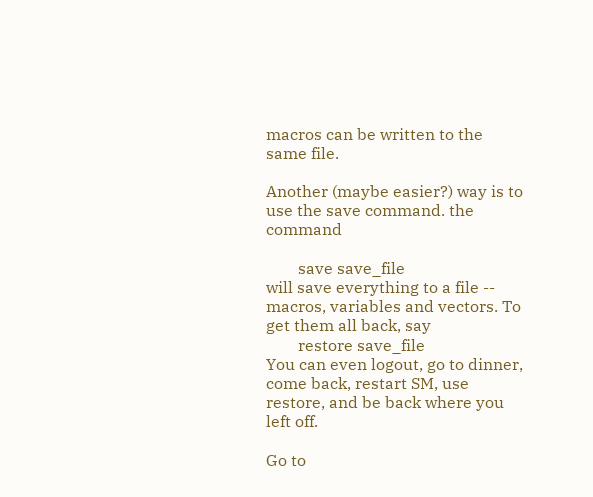macros can be written to the same file.

Another (maybe easier?) way is to use the save command. the command

        save save_file
will save everything to a file -- macros, variables and vectors. To get them all back, say
        restore save_file
You can even logout, go to dinner, come back, restart SM, use restore, and be back where you left off.

Go to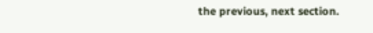the previous, next section.